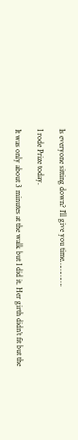Is everyone sitting down? I’ll give you time………….

I rode Prize today.

It was only about 3 minutes at the walk but I did it. Her girth didn’t fit but the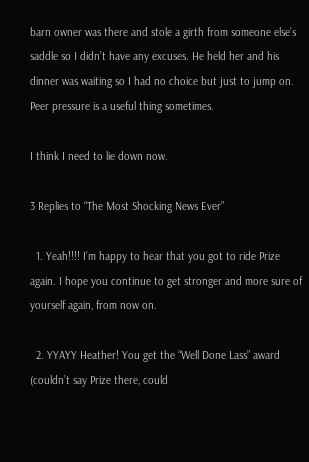barn owner was there and stole a girth from someone else’s saddle so I didn’t have any excuses. He held her and his dinner was waiting so I had no choice but just to jump on. Peer pressure is a useful thing sometimes.

I think I need to lie down now.

3 Replies to “The Most Shocking News Ever”

  1. Yeah!!!! I’m happy to hear that you got to ride Prize again. I hope you continue to get stronger and more sure of yourself again, from now on.

  2. YYAYY Heather! You get the “Well Done Lass” award (couldn’t say Prize there, could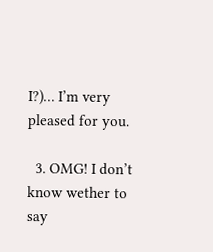I?)… I’m very pleased for you.

  3. OMG! I don’t know wether to say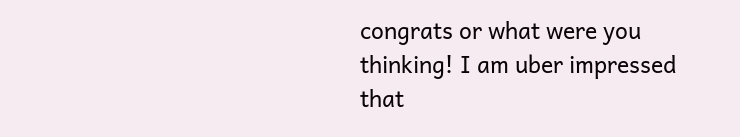congrats or what were you thinking! I am uber impressed that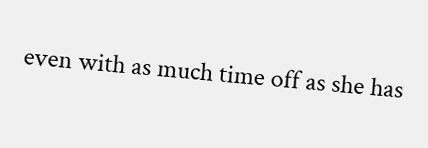even with as much time off as she has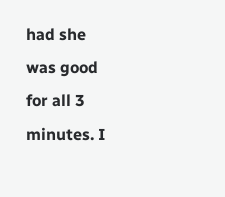had she was good for all 3 minutes. I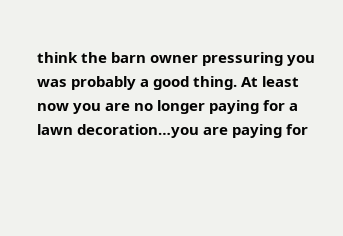think the barn owner pressuring you was probably a good thing. At least now you are no longer paying for a lawn decoration…you are paying for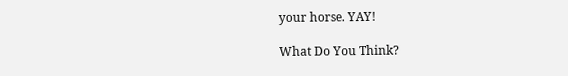your horse. YAY!

What Do You Think?